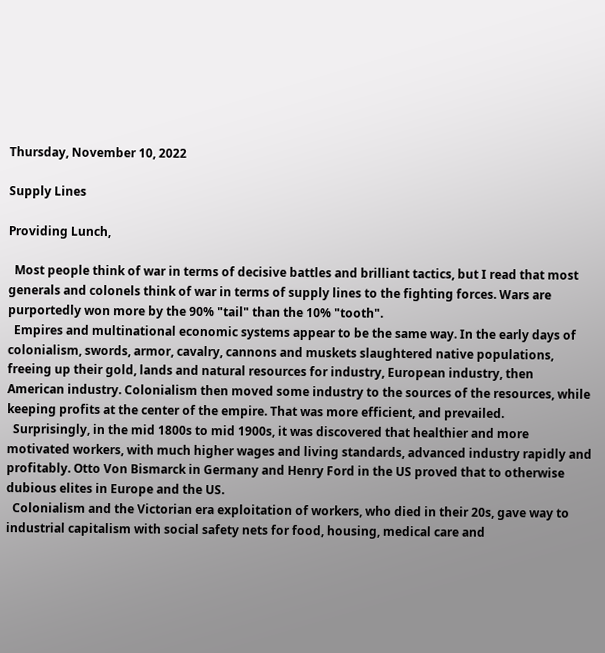Thursday, November 10, 2022

Supply Lines

Providing Lunch,

  Most people think of war in terms of decisive battles and brilliant tactics, but I read that most generals and colonels think of war in terms of supply lines to the fighting forces. Wars are purportedly won more by the 90% "tail" than the 10% "tooth".
  Empires and multinational economic systems appear to be the same way. In the early days of colonialism, swords, armor, cavalry, cannons and muskets slaughtered native populations, freeing up their gold, lands and natural resources for industry, European industry, then American industry. Colonialism then moved some industry to the sources of the resources, while keeping profits at the center of the empire. That was more efficient, and prevailed.
  Surprisingly, in the mid 1800s to mid 1900s, it was discovered that healthier and more motivated workers, with much higher wages and living standards, advanced industry rapidly and profitably. Otto Von Bismarck in Germany and Henry Ford in the US proved that to otherwise dubious elites in Europe and the US.
  Colonialism and the Victorian era exploitation of workers, who died in their 20s, gave way to industrial capitalism with social safety nets for food, housing, medical care and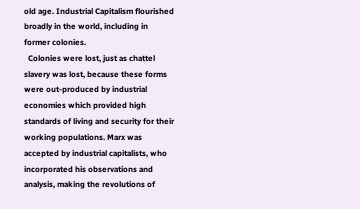old age. Industrial Capitalism flourished broadly in the world, including in former colonies.
  Colonies were lost, just as chattel slavery was lost, because these forms were out-produced by industrial economies which provided high standards of living and security for their working populations. Marx was accepted by industrial capitalists, who incorporated his observations and analysis, making the revolutions of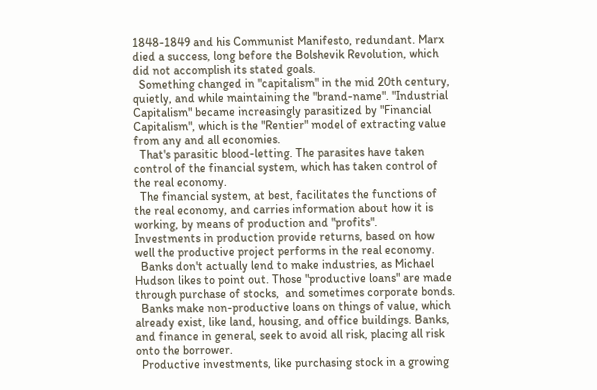1848-1849 and his Communist Manifesto, redundant. Marx died a success, long before the Bolshevik Revolution, which did not accomplish its stated goals.
  Something changed in "capitalism" in the mid 20th century, quietly, and while maintaining the "brand-name". "Industrial Capitalism" became increasingly parasitized by "Financial Capitalism", which is the "Rentier" model of extracting value from any and all economies.
  That's parasitic blood-letting. The parasites have taken control of the financial system, which has taken control of the real economy.
  The financial system, at best, facilitates the functions of the real economy, and carries information about how it is working, by means of production and "profits".
Investments in production provide returns, based on how well the productive project performs in the real economy.
  Banks don't actually lend to make industries, as Michael Hudson likes to point out. Those "productive loans" are made through purchase of stocks,  and sometimes corporate bonds.
  Banks make non-productive loans on things of value, which already exist, like land, housing, and office buildings. Banks, and finance in general, seek to avoid all risk, placing all risk onto the borrower.
  Productive investments, like purchasing stock in a growing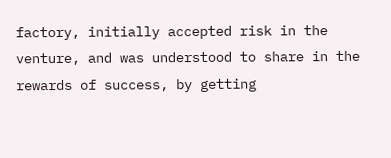factory, initially accepted risk in the venture, and was understood to share in the rewards of success, by getting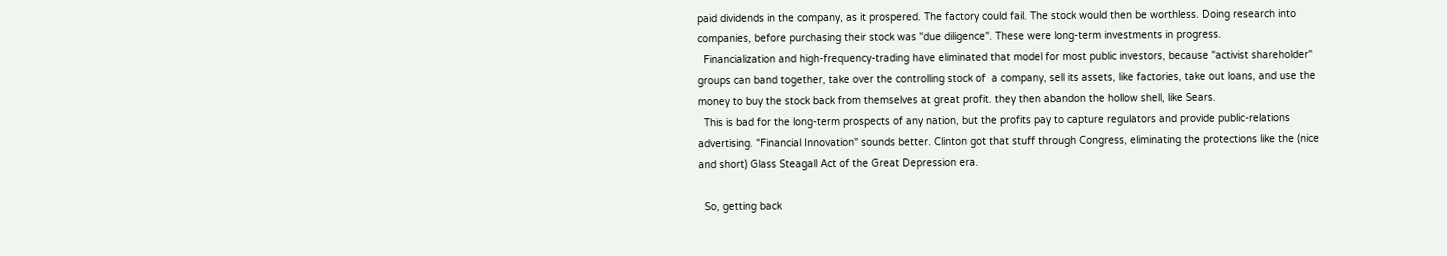paid dividends in the company, as it prospered. The factory could fail. The stock would then be worthless. Doing research into companies, before purchasing their stock was "due diligence". These were long-term investments in progress.
  Financialization and high-frequency-trading have eliminated that model for most public investors, because "activist shareholder" groups can band together, take over the controlling stock of  a company, sell its assets, like factories, take out loans, and use the money to buy the stock back from themselves at great profit. they then abandon the hollow shell, like Sears.
  This is bad for the long-term prospects of any nation, but the profits pay to capture regulators and provide public-relations advertising. "Financial Innovation" sounds better. Clinton got that stuff through Congress, eliminating the protections like the (nice and short) Glass Steagall Act of the Great Depression era.

  So, getting back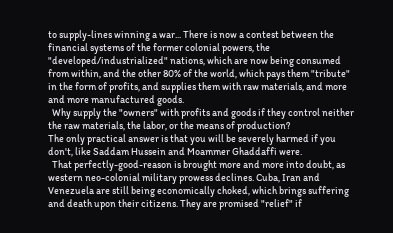to supply-lines winning a war... There is now a contest between the financial systems of the former colonial powers, the "developed/industrialized" nations, which are now being consumed from within, and the other 80% of the world, which pays them "tribute" in the form of profits, and supplies them with raw materials, and more and more manufactured goods.
  Why supply the "owners" with profits and goods if they control neither the raw materials, the labor, or the means of production?
The only practical answer is that you will be severely harmed if you don't, like Saddam Hussein and Moammer Ghaddaffi were.
  That perfectly-good-reason is brought more and more into doubt, as western neo-colonial military prowess declines. Cuba, Iran and Venezuela are still being economically choked, which brings suffering and death upon their citizens. They are promised "relief" if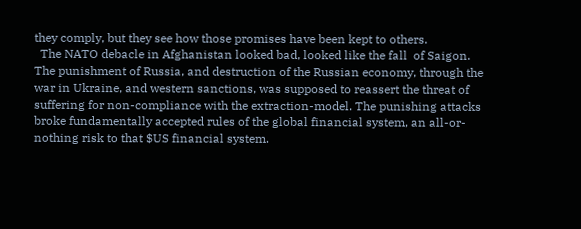they comply, but they see how those promises have been kept to others.
  The NATO debacle in Afghanistan looked bad, looked like the fall  of Saigon. The punishment of Russia, and destruction of the Russian economy, through the war in Ukraine, and western sanctions, was supposed to reassert the threat of suffering for non-compliance with the extraction-model. The punishing attacks broke fundamentally accepted rules of the global financial system, an all-or-nothing risk to that $US financial system.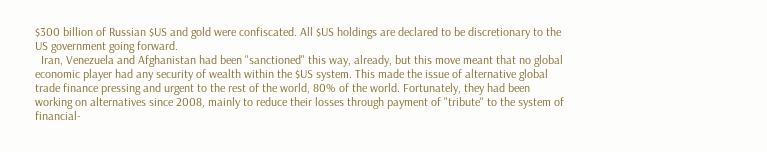$300 billion of Russian $US and gold were confiscated. All $US holdings are declared to be discretionary to the US government going forward.
  Iran, Venezuela and Afghanistan had been "sanctioned" this way, already, but this move meant that no global economic player had any security of wealth within the $US system. This made the issue of alternative global trade finance pressing and urgent to the rest of the world, 80% of the world. Fortunately, they had been working on alternatives since 2008, mainly to reduce their losses through payment of "tribute" to the system of financial-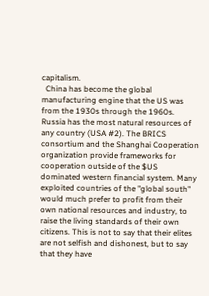capitalism.
  China has become the global manufacturing engine that the US was from the 1930s through the 1960s. Russia has the most natural resources of any country (USA #2). The BRICS consortium and the Shanghai Cooperation organization provide frameworks for cooperation outside of the $US dominated western financial system. Many exploited countries of the "global south" would much prefer to profit from their own national resources and industry, to raise the living standards of their own citizens. This is not to say that their elites are not selfish and dishonest, but to say that they have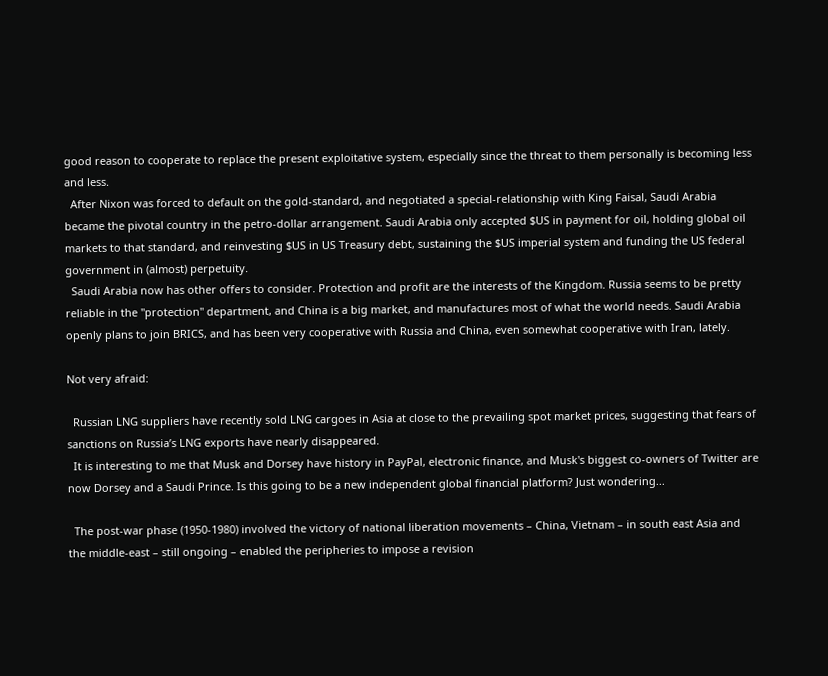good reason to cooperate to replace the present exploitative system, especially since the threat to them personally is becoming less and less.
  After Nixon was forced to default on the gold-standard, and negotiated a special-relationship with King Faisal, Saudi Arabia became the pivotal country in the petro-dollar arrangement. Saudi Arabia only accepted $US in payment for oil, holding global oil markets to that standard, and reinvesting $US in US Treasury debt, sustaining the $US imperial system and funding the US federal government in (almost) perpetuity.
  Saudi Arabia now has other offers to consider. Protection and profit are the interests of the Kingdom. Russia seems to be pretty reliable in the "protection" department, and China is a big market, and manufactures most of what the world needs. Saudi Arabia openly plans to join BRICS, and has been very cooperative with Russia and China, even somewhat cooperative with Iran, lately.

Not very afraid:

  Russian LNG suppliers have recently sold LNG cargoes in Asia at close to the prevailing spot market prices, suggesting that fears of sanctions on Russia’s LNG exports have nearly disappeared.
  It is interesting to me that Musk and Dorsey have history in PayPal, electronic finance, and Musk's biggest co-owners of Twitter are now Dorsey and a Saudi Prince. Is this going to be a new independent global financial platform? Just wondering...

  The post-war phase (1950-1980) involved the victory of national liberation movements – China, Vietnam – in south east Asia and the middle-east – still ongoing – enabled the peripheries to impose a revision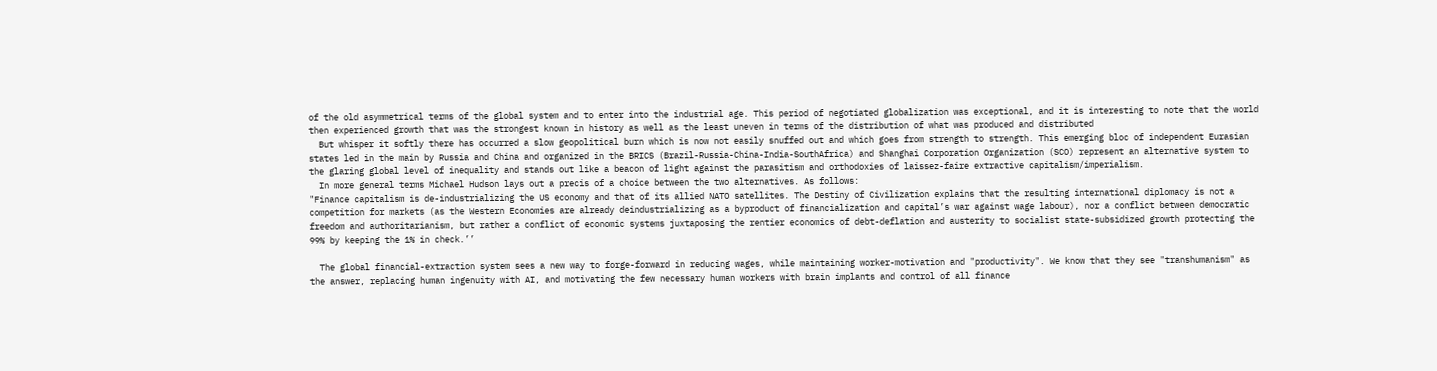of the old asymmetrical terms of the global system and to enter into the industrial age. This period of negotiated globalization was exceptional, and it is interesting to note that the world then experienced growth that was the strongest known in history as well as the least uneven in terms of the distribution of what was produced and distributed
  But whisper it softly there has occurred a slow geopolitical burn which is now not easily snuffed out and which goes from strength to strength. This emerging bloc of independent Eurasian states led in the main by Russia and China and organized in the BRICS (Brazil-Russia-China-India-SouthAfrica) and Shanghai Corporation Organization (SCO) represent an alternative system to the glaring global level of inequality and stands out like a beacon of light against the parasitism and orthodoxies of laissez-faire extractive capitalism/imperialism.
  In more general terms Michael Hudson lays out a precis of a choice between the two alternatives. As follows:
"Finance capitalism is de-industrializing the US economy and that of its allied NATO satellites. The Destiny of Civilization explains that the resulting international diplomacy is not a competition for markets (as the Western Economies are already deindustrializing as a byproduct of financialization and capital’s war against wage labour), nor a conflict between democratic freedom and authoritarianism, but rather a conflict of economic systems juxtaposing the rentier economics of debt-deflation and austerity to socialist state-subsidized growth protecting the 99% by keeping the 1% in check.’’

  The global financial-extraction system sees a new way to forge-forward in reducing wages, while maintaining worker-motivation and "productivity". We know that they see "transhumanism" as the answer, replacing human ingenuity with AI, and motivating the few necessary human workers with brain implants and control of all finance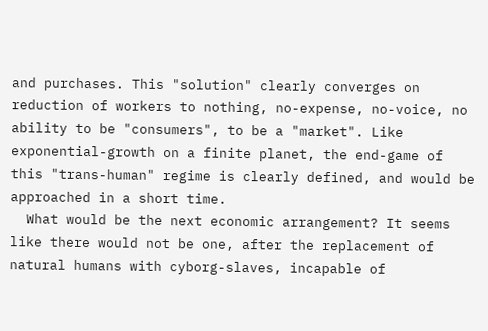and purchases. This "solution" clearly converges on reduction of workers to nothing, no-expense, no-voice, no ability to be "consumers", to be a "market". Like exponential-growth on a finite planet, the end-game of this "trans-human" regime is clearly defined, and would be approached in a short time.
  What would be the next economic arrangement? It seems like there would not be one, after the replacement of natural humans with cyborg-slaves, incapable of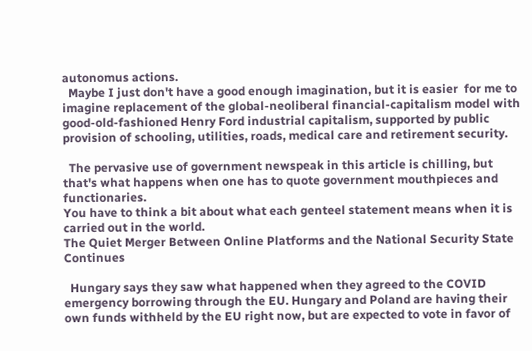autonomus actions.
  Maybe I just don't have a good enough imagination, but it is easier  for me to imagine replacement of the global-neoliberal financial-capitalism model with good-old-fashioned Henry Ford industrial capitalism, supported by public provision of schooling, utilities, roads, medical care and retirement security.

  The pervasive use of government newspeak in this article is chilling, but that's what happens when one has to quote government mouthpieces and functionaries.
You have to think a bit about what each genteel statement means when it is carried out in the world.
The Quiet Merger Between Online Platforms and the National Security State Continues

  Hungary says they saw what happened when they agreed to the COVID emergency borrowing through the EU. Hungary and Poland are having their own funds withheld by the EU right now, but are expected to vote in favor of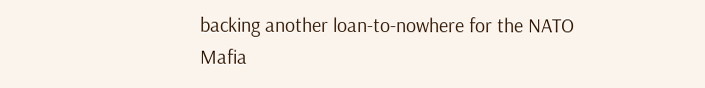backing another loan-to-nowhere for the NATO Mafia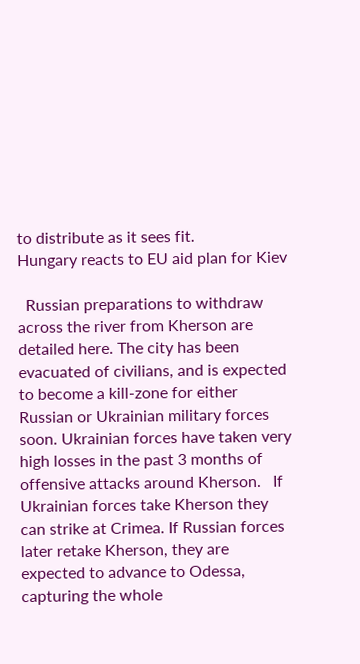to distribute as it sees fit.
Hungary reacts to EU aid plan for Kiev

  Russian preparations to withdraw across the river from Kherson are detailed here. The city has been evacuated of civilians, and is expected to become a kill-zone for either Russian or Ukrainian military forces soon. Ukrainian forces have taken very high losses in the past 3 months of offensive attacks around Kherson.   If Ukrainian forces take Kherson they can strike at Crimea. If Russian forces later retake Kherson, they are expected to advance to Odessa, capturing the whole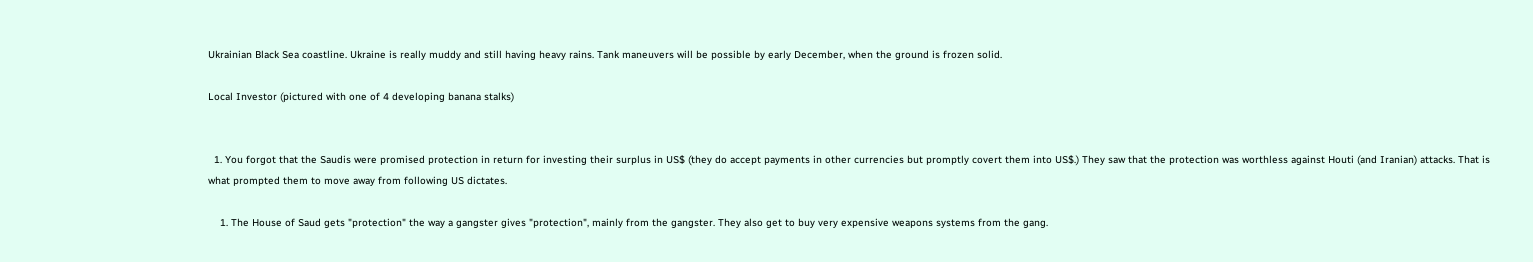Ukrainian Black Sea coastline. Ukraine is really muddy and still having heavy rains. Tank maneuvers will be possible by early December, when the ground is frozen solid.

Local Investor (pictured with one of 4 developing banana stalks)


  1. You forgot that the Saudis were promised protection in return for investing their surplus in US$ (they do accept payments in other currencies but promptly covert them into US$.) They saw that the protection was worthless against Houti (and Iranian) attacks. That is what prompted them to move away from following US dictates.

    1. The House of Saud gets "protection" the way a gangster gives "protection", mainly from the gangster. They also get to buy very expensive weapons systems from the gang.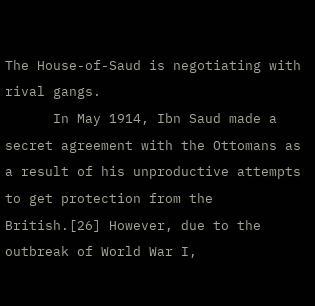The House-of-Saud is negotiating with rival gangs.
      In May 1914, Ibn Saud made a secret agreement with the Ottomans as a result of his unproductive attempts to get protection from the British.[26] However, due to the outbreak of World War I,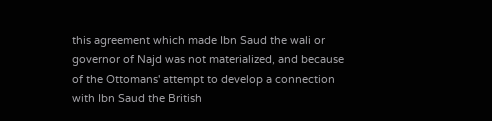this agreement which made Ibn Saud the wali or governor of Najd was not materialized, and because of the Ottomans' attempt to develop a connection with Ibn Saud the British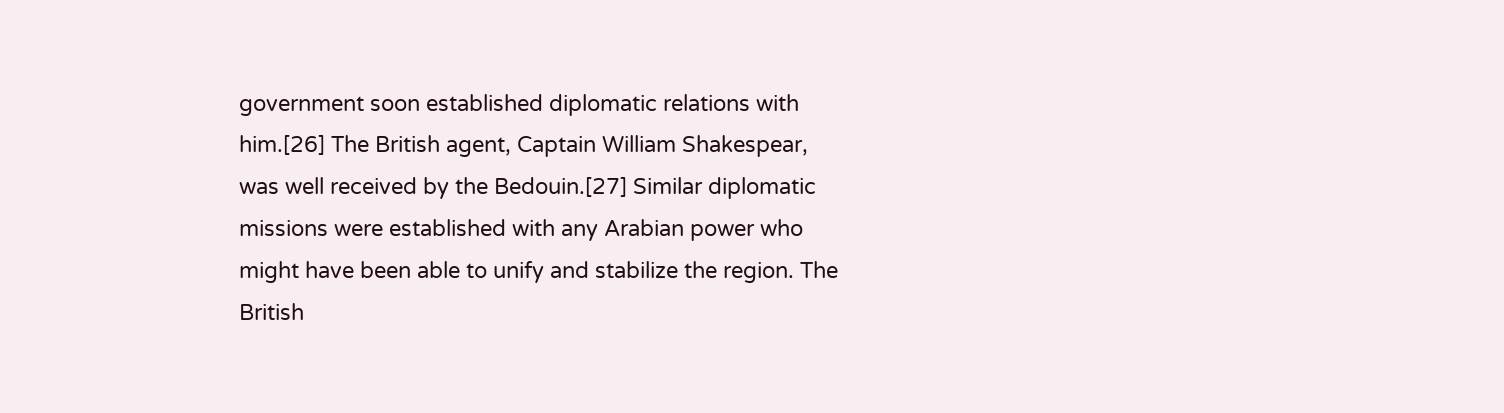government soon established diplomatic relations with him.[26] The British agent, Captain William Shakespear, was well received by the Bedouin.[27] Similar diplomatic missions were established with any Arabian power who might have been able to unify and stabilize the region. The British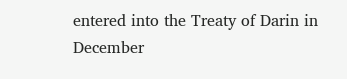entered into the Treaty of Darin in December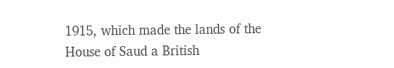1915, which made the lands of the House of Saud a British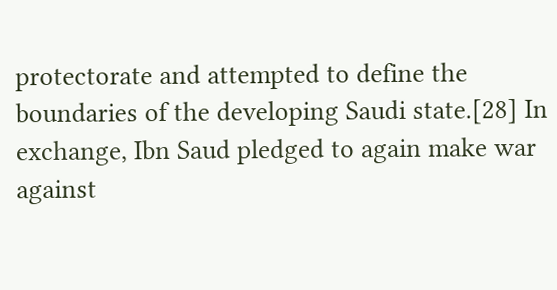protectorate and attempted to define the boundaries of the developing Saudi state.[28] In exchange, Ibn Saud pledged to again make war against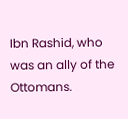Ibn Rashid, who was an ally of the Ottomans.